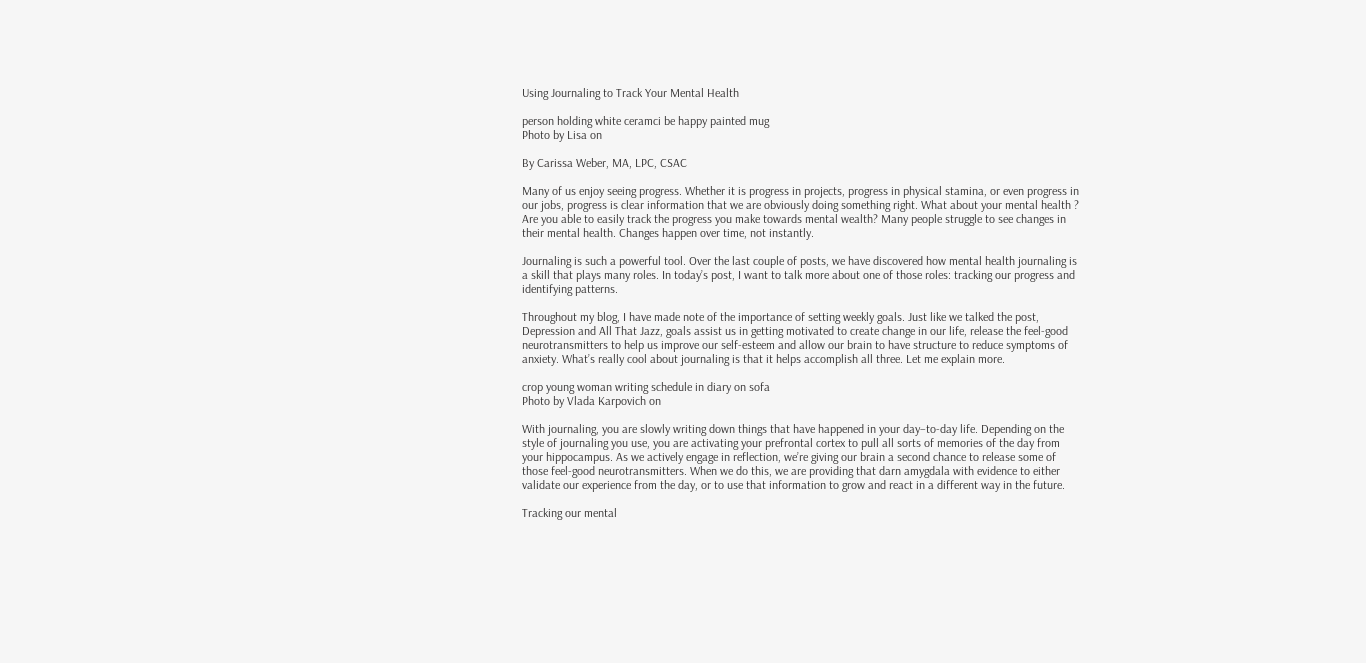Using Journaling to Track Your Mental Health

person holding white ceramci be happy painted mug
Photo by Lisa on

By Carissa Weber, MA, LPC, CSAC

Many of us enjoy seeing progress. Whether it is progress in projects, progress in physical stamina, or even progress in our jobs, progress is clear information that we are obviously doing something right. What about your mental health ? Are you able to easily track the progress you make towards mental wealth? Many people struggle to see changes in their mental health. Changes happen over time, not instantly.

Journaling is such a powerful tool. Over the last couple of posts, we have discovered how mental health journaling is a skill that plays many roles. In today’s post, I want to talk more about one of those roles: tracking our progress and identifying patterns.

Throughout my blog, I have made note of the importance of setting weekly goals. Just like we talked the post, Depression and All That Jazz, goals assist us in getting motivated to create change in our life, release the feel-good neurotransmitters to help us improve our self-esteem and allow our brain to have structure to reduce symptoms of anxiety. What’s really cool about journaling is that it helps accomplish all three. Let me explain more.

crop young woman writing schedule in diary on sofa
Photo by Vlada Karpovich on

With journaling, you are slowly writing down things that have happened in your day–to-day life. Depending on the style of journaling you use, you are activating your prefrontal cortex to pull all sorts of memories of the day from your hippocampus. As we actively engage in reflection, we’re giving our brain a second chance to release some of those feel-good neurotransmitters. When we do this, we are providing that darn amygdala with evidence to either validate our experience from the day, or to use that information to grow and react in a different way in the future.

Tracking our mental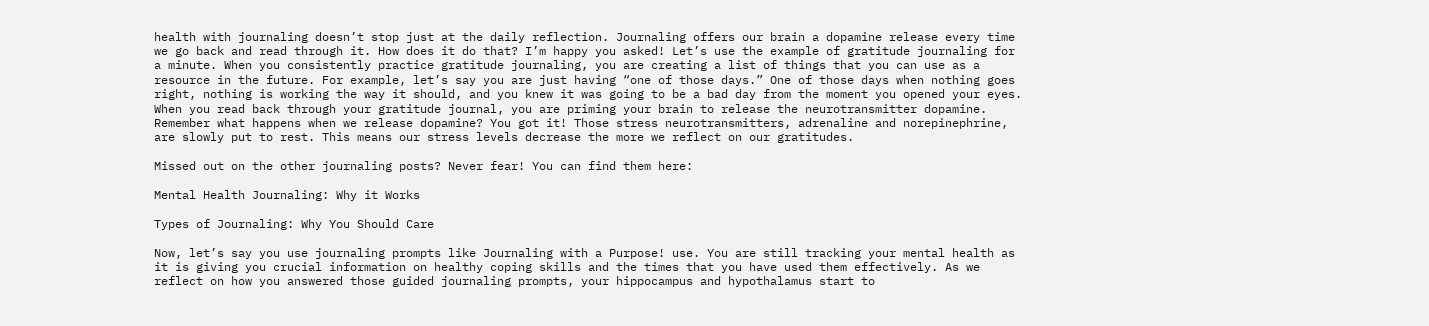health with journaling doesn’t stop just at the daily reflection. Journaling offers our brain a dopamine release every time we go back and read through it. How does it do that? I’m happy you asked! Let’s use the example of gratitude journaling for a minute. When you consistently practice gratitude journaling, you are creating a list of things that you can use as a resource in the future. For example, let’s say you are just having “one of those days.” One of those days when nothing goes right, nothing is working the way it should, and you knew it was going to be a bad day from the moment you opened your eyes. When you read back through your gratitude journal, you are priming your brain to release the neurotransmitter dopamine. Remember what happens when we release dopamine? You got it! Those stress neurotransmitters, adrenaline and norepinephrine, are slowly put to rest. This means our stress levels decrease the more we reflect on our gratitudes.

Missed out on the other journaling posts? Never fear! You can find them here:

Mental Health Journaling: Why it Works

Types of Journaling: Why You Should Care

Now, let’s say you use journaling prompts like Journaling with a Purpose! use. You are still tracking your mental health as it is giving you crucial information on healthy coping skills and the times that you have used them effectively. As we reflect on how you answered those guided journaling prompts, your hippocampus and hypothalamus start to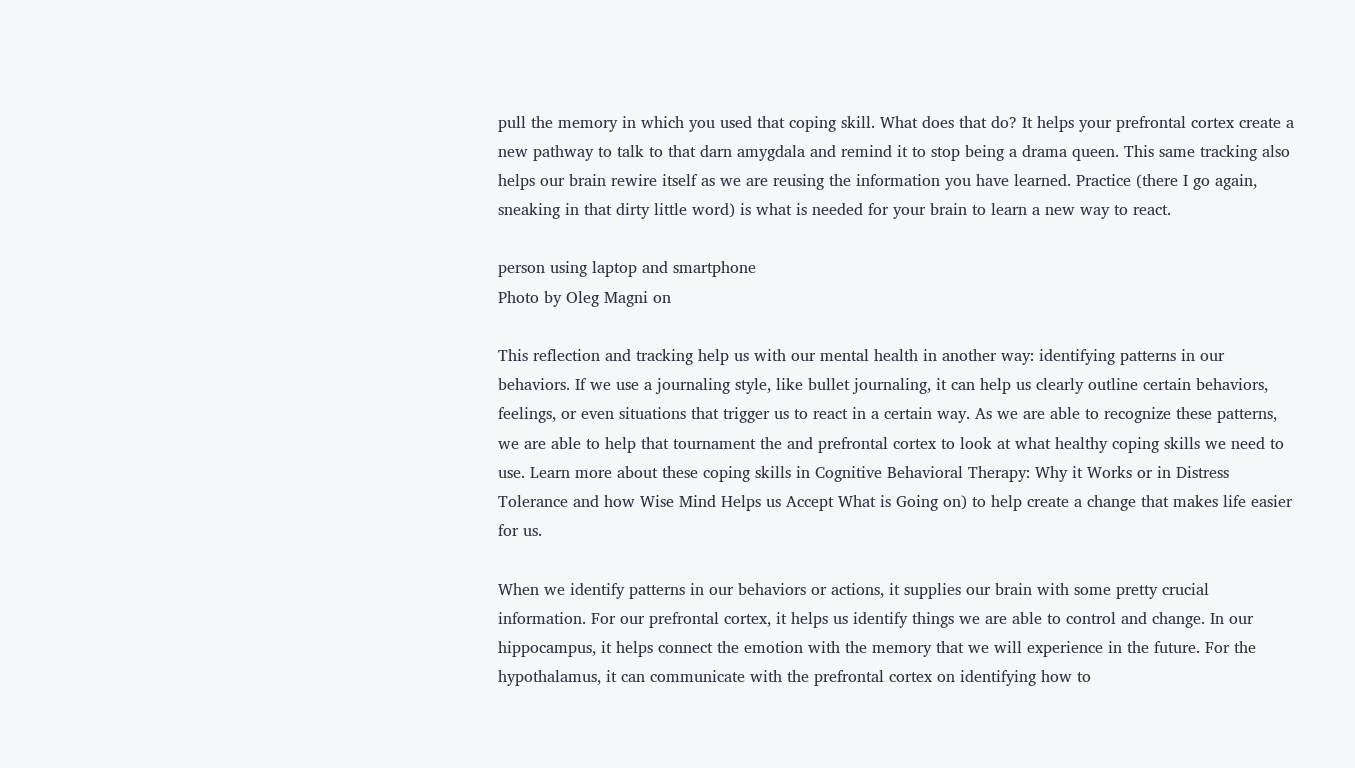pull the memory in which you used that coping skill. What does that do? It helps your prefrontal cortex create a new pathway to talk to that darn amygdala and remind it to stop being a drama queen. This same tracking also helps our brain rewire itself as we are reusing the information you have learned. Practice (there I go again, sneaking in that dirty little word) is what is needed for your brain to learn a new way to react.

person using laptop and smartphone
Photo by Oleg Magni on

This reflection and tracking help us with our mental health in another way: identifying patterns in our behaviors. If we use a journaling style, like bullet journaling, it can help us clearly outline certain behaviors, feelings, or even situations that trigger us to react in a certain way. As we are able to recognize these patterns, we are able to help that tournament the and prefrontal cortex to look at what healthy coping skills we need to use. Learn more about these coping skills in Cognitive Behavioral Therapy: Why it Works or in Distress Tolerance and how Wise Mind Helps us Accept What is Going on) to help create a change that makes life easier for us.

When we identify patterns in our behaviors or actions, it supplies our brain with some pretty crucial information. For our prefrontal cortex, it helps us identify things we are able to control and change. In our hippocampus, it helps connect the emotion with the memory that we will experience in the future. For the hypothalamus, it can communicate with the prefrontal cortex on identifying how to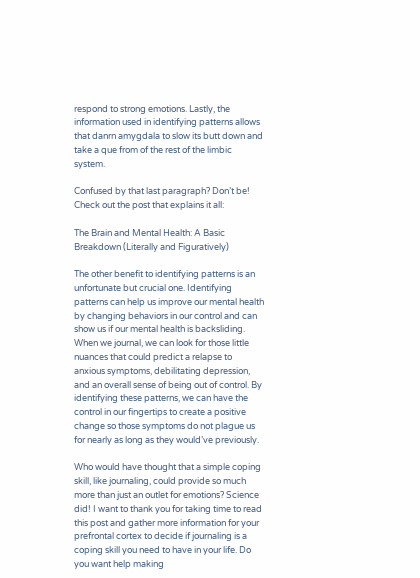respond to strong emotions. Lastly, the information used in identifying patterns allows that danrn amygdala to slow its butt down and take a que from of the rest of the limbic system.

Confused by that last paragraph? Don’t be! Check out the post that explains it all:

The Brain and Mental Health: A Basic Breakdown (Literally and Figuratively)

The other benefit to identifying patterns is an unfortunate but crucial one. Identifying patterns can help us improve our mental health by changing behaviors in our control and can show us if our mental health is backsliding. When we journal, we can look for those little nuances that could predict a relapse to anxious symptoms, debilitating depression, and an overall sense of being out of control. By identifying these patterns, we can have the control in our fingertips to create a positive change so those symptoms do not plague us for nearly as long as they would’ve previously.

Who would have thought that a simple coping skill, like journaling, could provide so much more than just an outlet for emotions? Science did! I want to thank you for taking time to read this post and gather more information for your prefrontal cortex to decide if journaling is a coping skill you need to have in your life. Do you want help making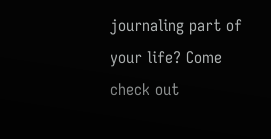journaling part of your life? Come check out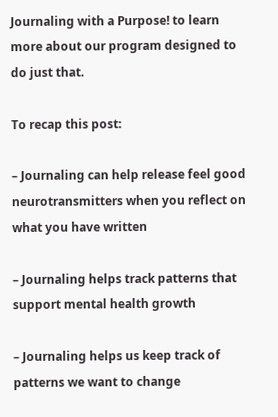Journaling with a Purpose! to learn more about our program designed to do just that.

To recap this post:

– Journaling can help release feel good neurotransmitters when you reflect on what you have written

– Journaling helps track patterns that support mental health growth

– Journaling helps us keep track of patterns we want to change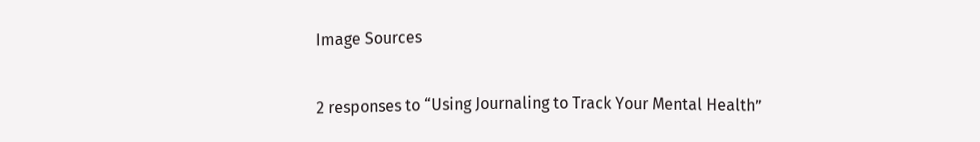Image Sources

2 responses to “Using Journaling to Track Your Mental Health”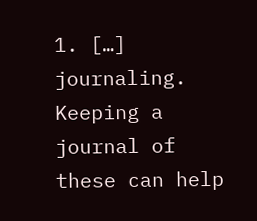1. […] journaling. Keeping a journal of these can help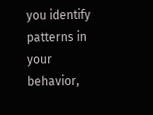you identify patterns in your behavior,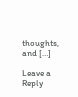thoughts, and […]

Leave a Reply